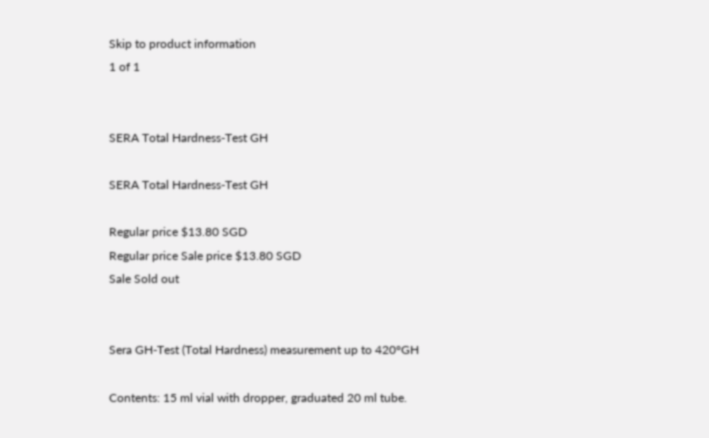Skip to product information
1 of 1


SERA Total Hardness-Test GH

SERA Total Hardness-Test GH

Regular price $13.80 SGD
Regular price Sale price $13.80 SGD
Sale Sold out


Sera GH-Test (Total Hardness) measurement up to 420°GH

Contents: 15 ml vial with dropper, graduated 20 ml tube.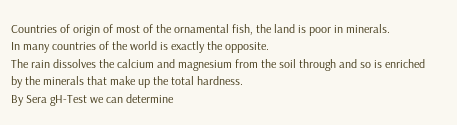Countries of origin of most of the ornamental fish, the land is poor in minerals.
In many countries of the world is exactly the opposite.
The rain dissolves the calcium and magnesium from the soil through and so is enriched by the minerals that make up the total hardness.
By Sera gH-Test we can determine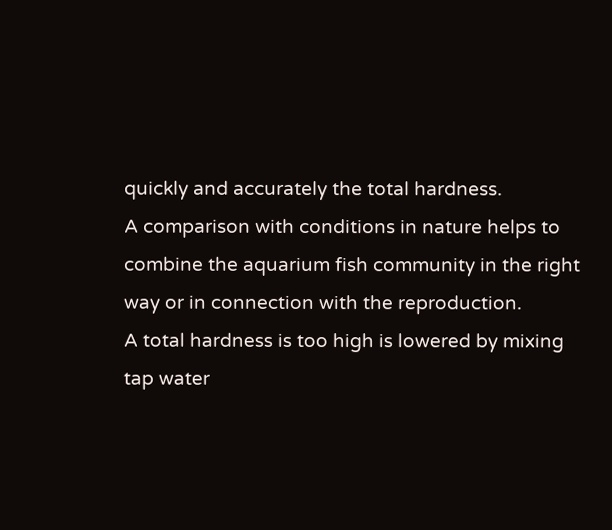quickly and accurately the total hardness.
A comparison with conditions in nature helps to combine the aquarium fish community in the right way or in connection with the reproduction.
A total hardness is too high is lowered by mixing tap water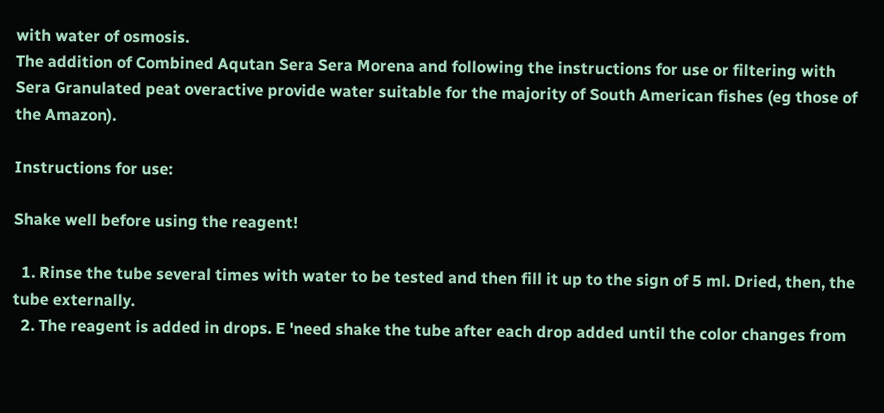with water of osmosis.
The addition of Combined Aqutan Sera Sera Morena and following the instructions for use or filtering with Sera Granulated peat overactive provide water suitable for the majority of South American fishes (eg those of the Amazon).

Instructions for use:

Shake well before using the reagent!

  1. Rinse the tube several times with water to be tested and then fill it up to the sign of 5 ml. Dried, then, the tube externally.
  2. The reagent is added in drops. E 'need shake the tube after each drop added until the color changes from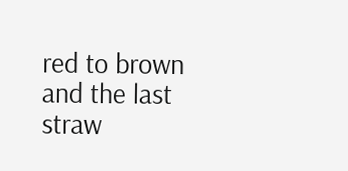red to brown and the last straw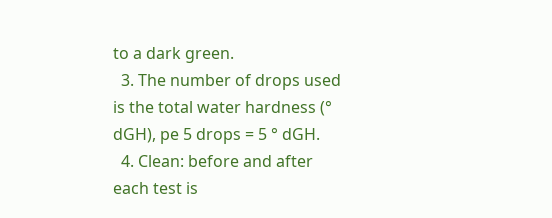to a dark green.
  3. The number of drops used is the total water hardness (° dGH), pe 5 drops = 5 ° dGH.
  4. Clean: before and after each test is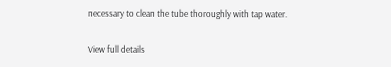necessary to clean the tube thoroughly with tap water.

View full details